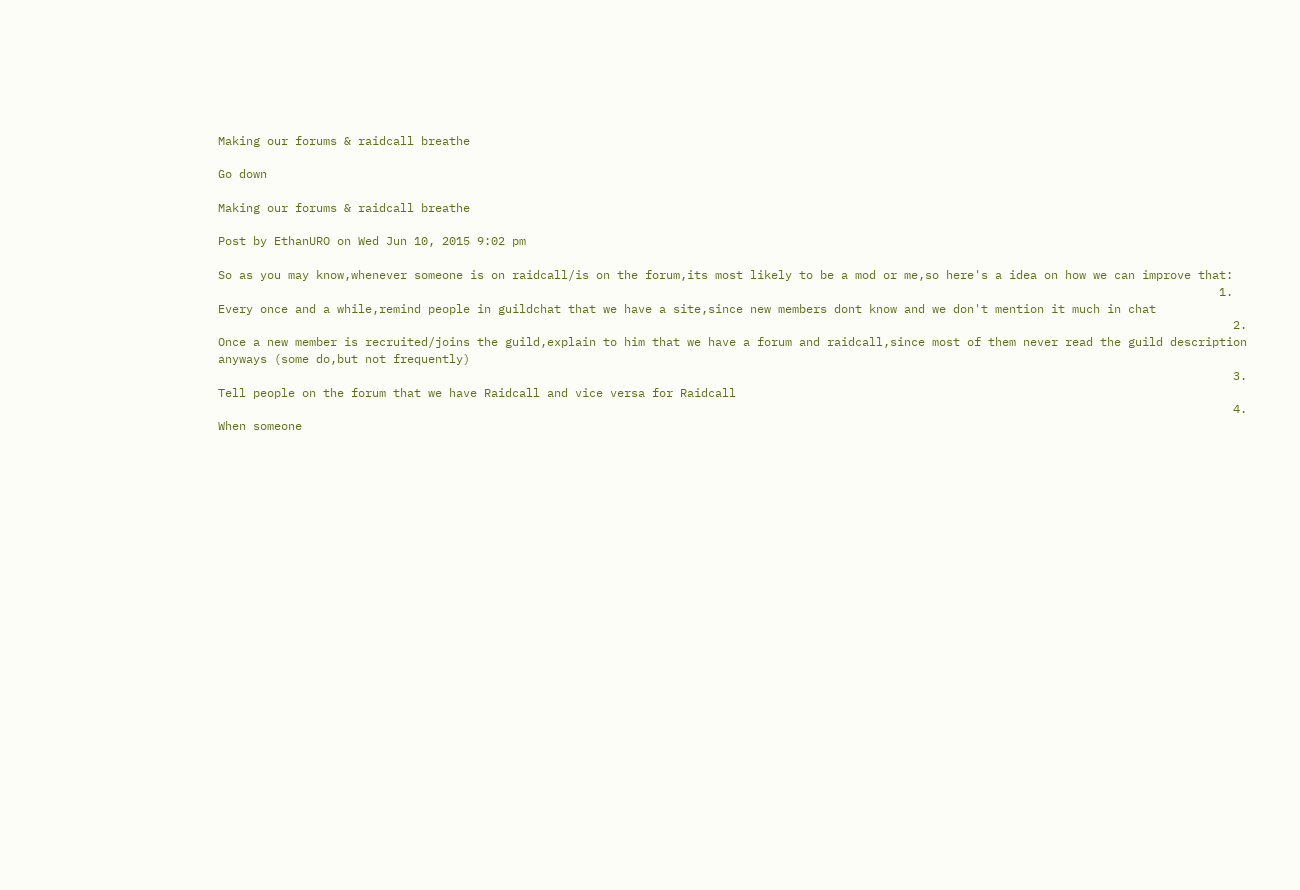Making our forums & raidcall breathe

Go down

Making our forums & raidcall breathe

Post by EthanURO on Wed Jun 10, 2015 9:02 pm

So as you may know,whenever someone is on raidcall/is on the forum,its most likely to be a mod or me,so here's a idea on how we can improve that:
                                                                                                                                               1. Every once and a while,remind people in guildchat that we have a site,since new members dont know and we don't mention it much in chat
                                                                                                                                                 2. Once a new member is recruited/joins the guild,explain to him that we have a forum and raidcall,since most of them never read the guild description anyways (some do,but not frequently)
                                                                                                                                                 3. Tell people on the forum that we have Raidcall and vice versa for Raidcall
                                                                                                                                                 4. When someone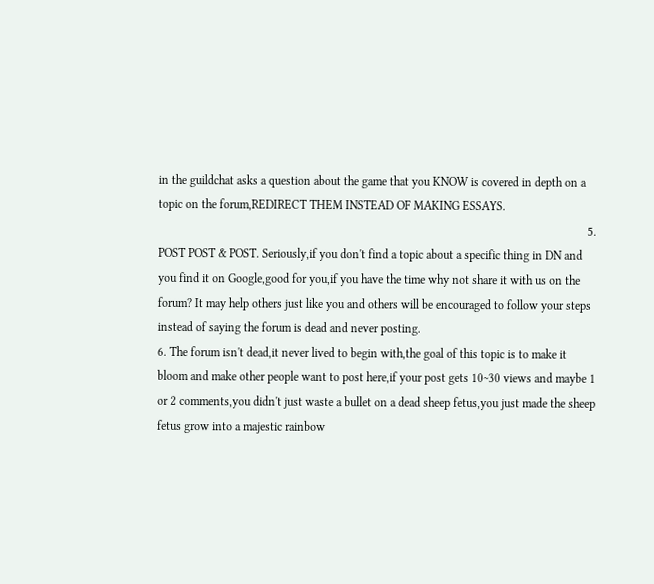in the guildchat asks a question about the game that you KNOW is covered in depth on a topic on the forum,REDIRECT THEM INSTEAD OF MAKING ESSAYS.
                                                                                                                                               5. POST POST & POST. Seriously,if you don't find a topic about a specific thing in DN and you find it on Google,good for you,if you have the time why not share it with us on the forum? It may help others just like you and others will be encouraged to follow your steps instead of saying the forum is dead and never posting.                                                                                                                                      6. The forum isn't dead,it never lived to begin with,the goal of this topic is to make it bloom and make other people want to post here,if your post gets 10~30 views and maybe 1 or 2 comments,you didn't just waste a bullet on a dead sheep fetus,you just made the sheep fetus grow into a majestic rainbow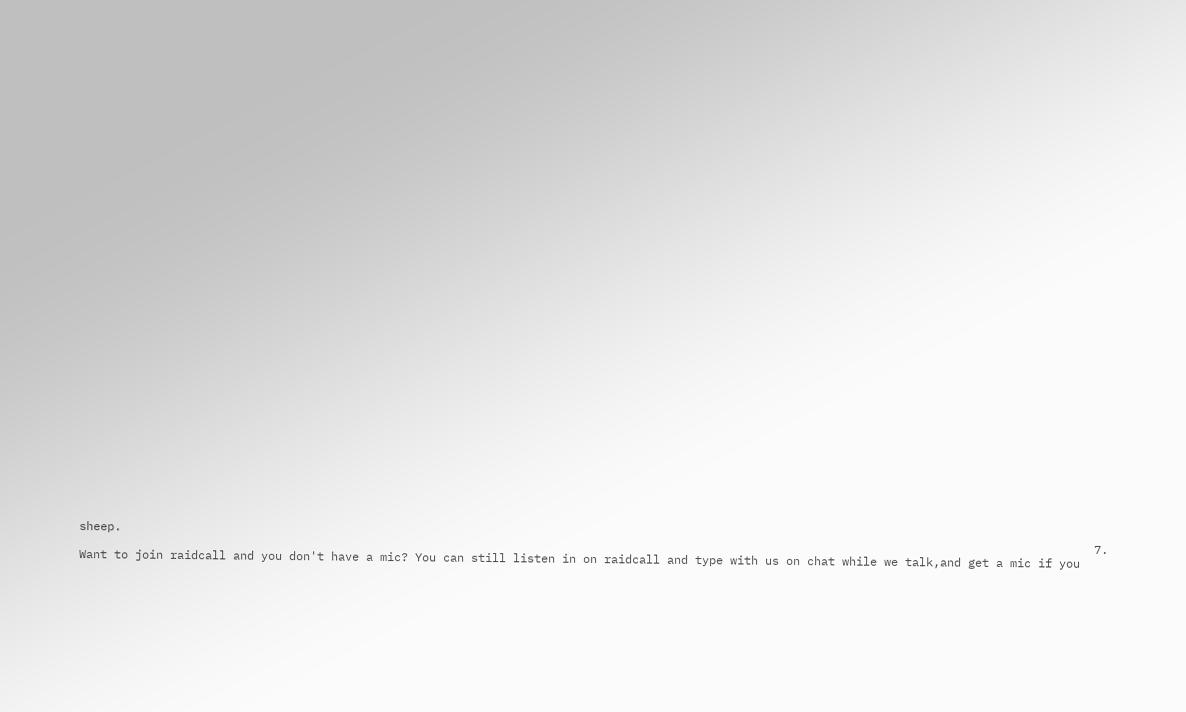sheep.
                                                                                                                                                 7. Want to join raidcall and you don't have a mic? You can still listen in on raidcall and type with us on chat while we talk,and get a mic if you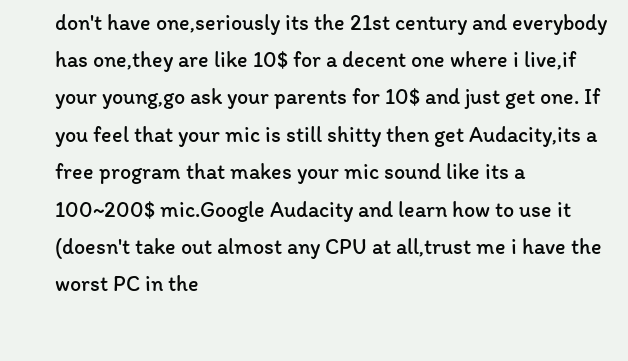don't have one,seriously its the 21st century and everybody has one,they are like 10$ for a decent one where i live,if your young,go ask your parents for 10$ and just get one. If you feel that your mic is still shitty then get Audacity,its a free program that makes your mic sound like its a 100~200$ mic.Google Audacity and learn how to use it (doesn't take out almost any CPU at all,trust me i have the worst PC in the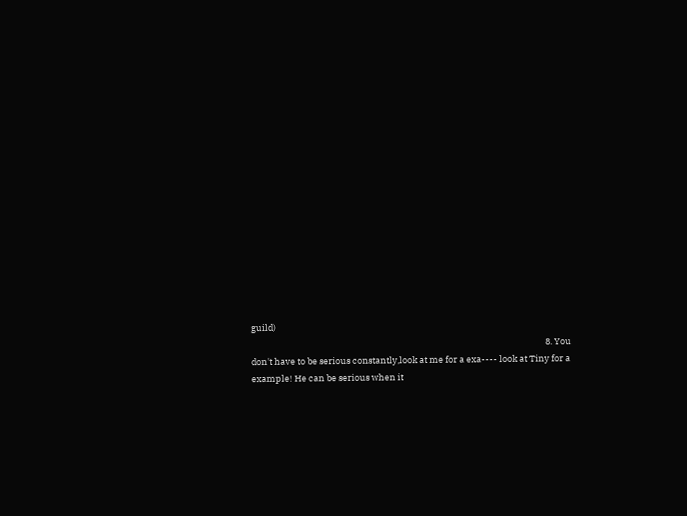guild)
                                                                                                                                                   8. You don't have to be serious constantly,look at me for a exa---- look at Tiny for a example! He can be serious when it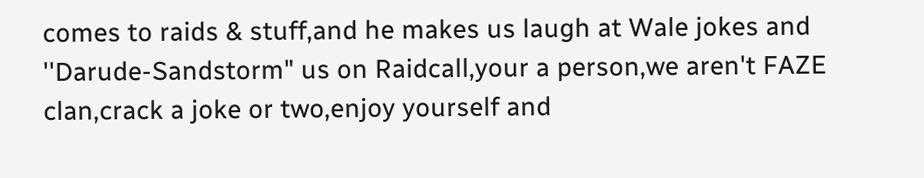comes to raids & stuff,and he makes us laugh at Wale jokes and ''Darude-Sandstorm" us on Raidcall,your a person,we aren't FAZE clan,crack a joke or two,enjoy yourself and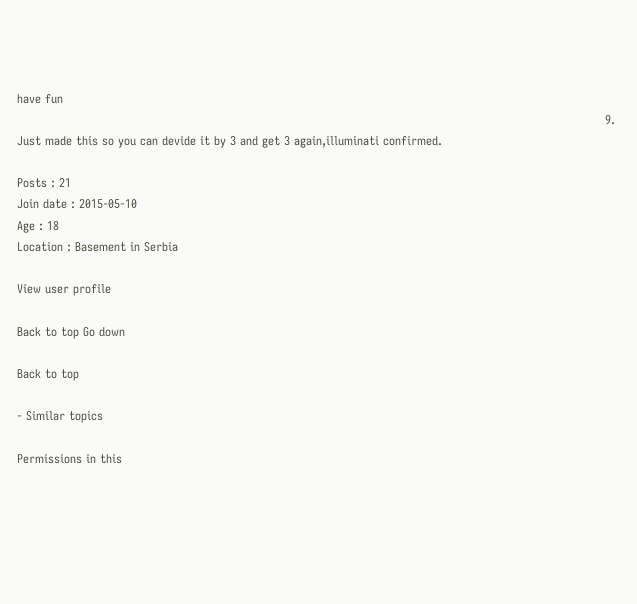have fun
                                                                                                                                                   9. Just made this so you can devide it by 3 and get 3 again,illuminati confirmed.

Posts : 21
Join date : 2015-05-10
Age : 18
Location : Basement in Serbia

View user profile

Back to top Go down

Back to top

- Similar topics

Permissions in this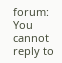forum:
You cannot reply to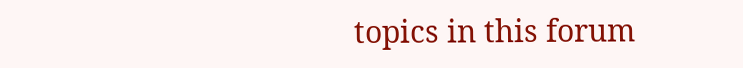topics in this forum